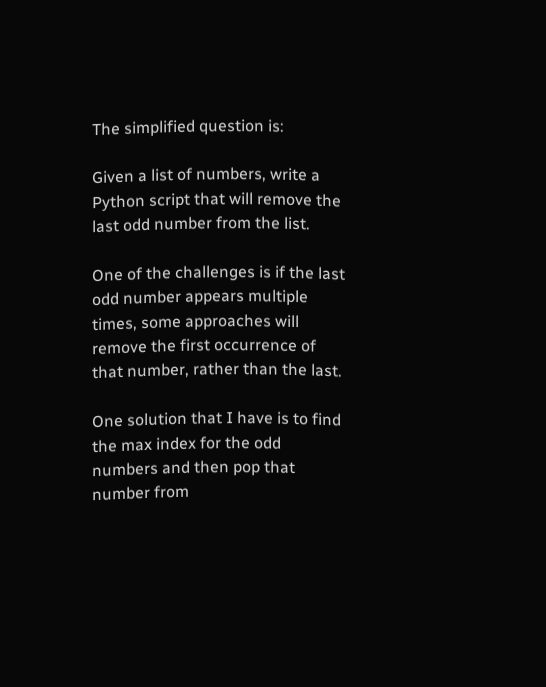The simplified question is:

Given a list of numbers, write a Python script that will remove the last odd number from the list.

One of the challenges is if the last odd number appears multiple times, some approaches will remove the first occurrence of that number, rather than the last.

One solution that I have is to find the max index for the odd numbers and then pop that number from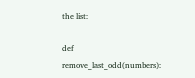the list:

def remove_last_odd(numbers):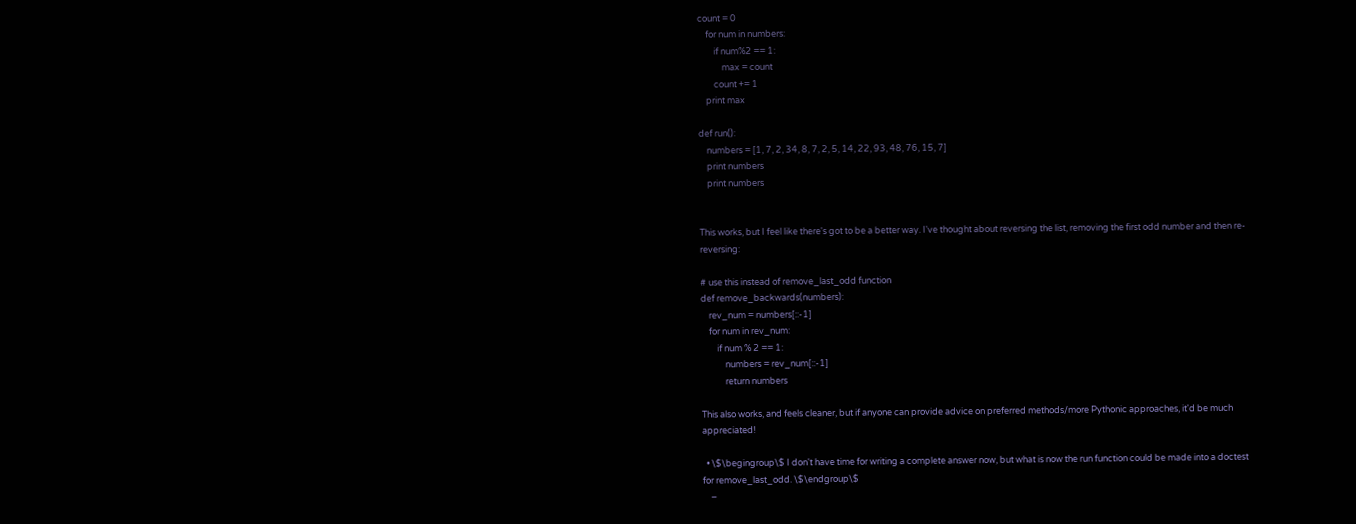count = 0
    for num in numbers:
        if num%2 == 1:
            max = count
        count += 1
    print max

def run():
    numbers = [1, 7, 2, 34, 8, 7, 2, 5, 14, 22, 93, 48, 76, 15, 7]
    print numbers
    print numbers


This works, but I feel like there's got to be a better way. I've thought about reversing the list, removing the first odd number and then re-reversing:

# use this instead of remove_last_odd function
def remove_backwards(numbers):
    rev_num = numbers[::-1]
    for num in rev_num:
        if num % 2 == 1:
            numbers = rev_num[::-1]
            return numbers

This also works, and feels cleaner, but if anyone can provide advice on preferred methods/more Pythonic approaches, it'd be much appreciated!

  • \$\begingroup\$ I don't have time for writing a complete answer now, but what is now the run function could be made into a doctest for remove_last_odd. \$\endgroup\$
    –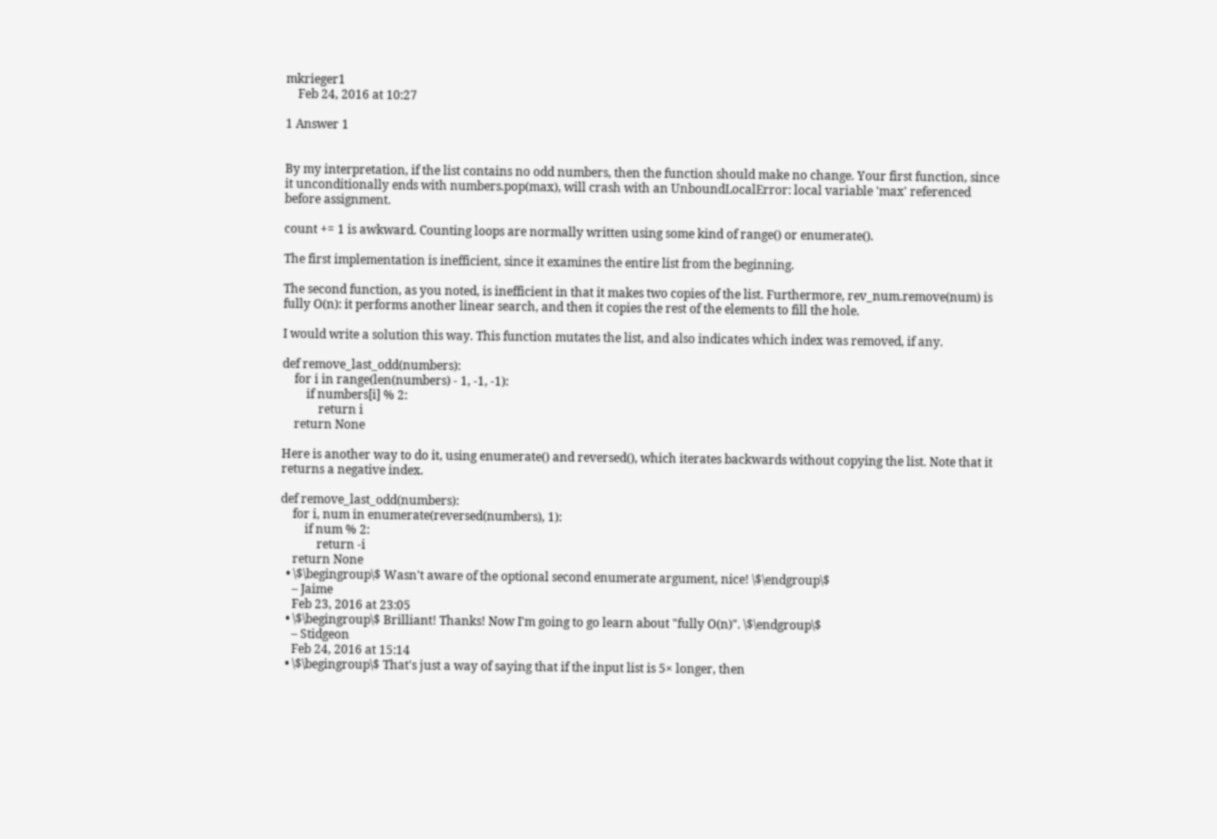mkrieger1
    Feb 24, 2016 at 10:27

1 Answer 1


By my interpretation, if the list contains no odd numbers, then the function should make no change. Your first function, since it unconditionally ends with numbers.pop(max), will crash with an UnboundLocalError: local variable 'max' referenced before assignment.

count += 1 is awkward. Counting loops are normally written using some kind of range() or enumerate().

The first implementation is inefficient, since it examines the entire list from the beginning.

The second function, as you noted, is inefficient in that it makes two copies of the list. Furthermore, rev_num.remove(num) is fully O(n): it performs another linear search, and then it copies the rest of the elements to fill the hole.

I would write a solution this way. This function mutates the list, and also indicates which index was removed, if any.

def remove_last_odd(numbers):
    for i in range(len(numbers) - 1, -1, -1):
        if numbers[i] % 2:
            return i
    return None

Here is another way to do it, using enumerate() and reversed(), which iterates backwards without copying the list. Note that it returns a negative index.

def remove_last_odd(numbers):
    for i, num in enumerate(reversed(numbers), 1):
        if num % 2:
            return -i
    return None
  • \$\begingroup\$ Wasn't aware of the optional second enumerate argument, nice! \$\endgroup\$
    – Jaime
    Feb 23, 2016 at 23:05
  • \$\begingroup\$ Brilliant! Thanks! Now I'm going to go learn about "fully O(n)". \$\endgroup\$
    – Stidgeon
    Feb 24, 2016 at 15:14
  • \$\begingroup\$ That's just a way of saying that if the input list is 5× longer, then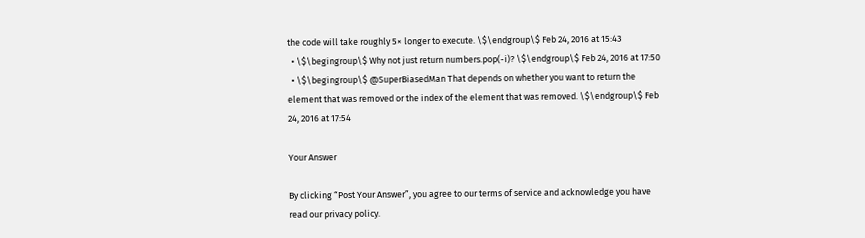the code will take roughly 5× longer to execute. \$\endgroup\$ Feb 24, 2016 at 15:43
  • \$\begingroup\$ Why not just return numbers.pop(-i)? \$\endgroup\$ Feb 24, 2016 at 17:50
  • \$\begingroup\$ @SuperBiasedMan That depends on whether you want to return the element that was removed or the index of the element that was removed. \$\endgroup\$ Feb 24, 2016 at 17:54

Your Answer

By clicking “Post Your Answer”, you agree to our terms of service and acknowledge you have read our privacy policy.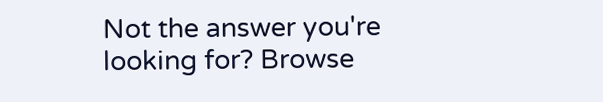Not the answer you're looking for? Browse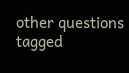other questions tagged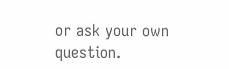or ask your own question.